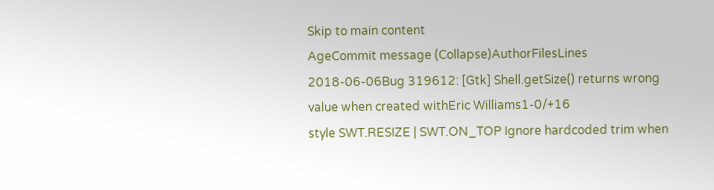Skip to main content
AgeCommit message (Collapse)AuthorFilesLines
2018-06-06Bug 319612: [Gtk] Shell.getSize() returns wrong value when created withEric Williams1-0/+16
style SWT.RESIZE | SWT.ON_TOP Ignore hardcoded trim when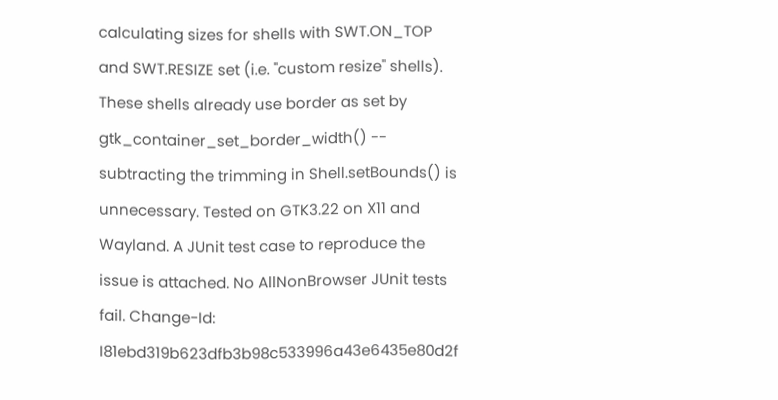calculating sizes for shells with SWT.ON_TOP and SWT.RESIZE set (i.e. "custom resize" shells). These shells already use border as set by gtk_container_set_border_width() -- subtracting the trimming in Shell.setBounds() is unnecessary. Tested on GTK3.22 on X11 and Wayland. A JUnit test case to reproduce the issue is attached. No AllNonBrowser JUnit tests fail. Change-Id: I81ebd319b623dfb3b98c533996a43e6435e80d2f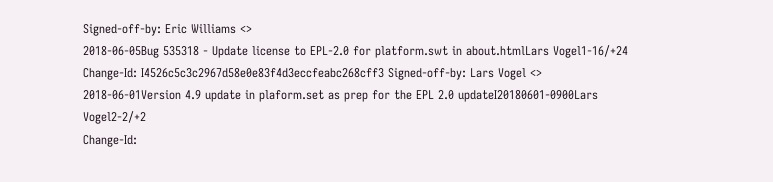Signed-off-by: Eric Williams <>
2018-06-05Bug 535318 - Update license to EPL-2.0 for platform.swt in about.htmlLars Vogel1-16/+24
Change-Id: I4526c5c3c2967d58e0e83f4d3eccfeabc268cff3 Signed-off-by: Lars Vogel <>
2018-06-01Version 4.9 update in plaform.set as prep for the EPL 2.0 updateI20180601-0900Lars Vogel2-2/+2
Change-Id: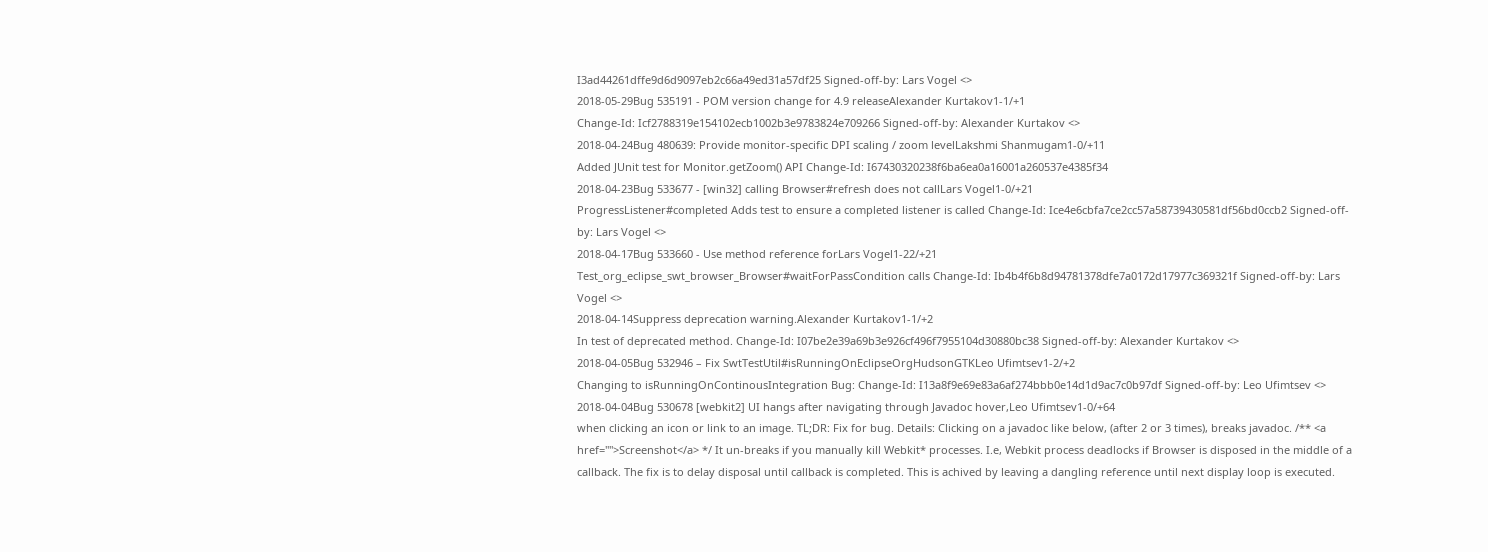I3ad44261dffe9d6d9097eb2c66a49ed31a57df25 Signed-off-by: Lars Vogel <>
2018-05-29Bug 535191 - POM version change for 4.9 releaseAlexander Kurtakov1-1/+1
Change-Id: Icf2788319e154102ecb1002b3e9783824e709266 Signed-off-by: Alexander Kurtakov <>
2018-04-24Bug 480639: Provide monitor-specific DPI scaling / zoom levelLakshmi Shanmugam1-0/+11
Added JUnit test for Monitor.getZoom() API Change-Id: I67430320238f6ba6ea0a16001a260537e4385f34
2018-04-23Bug 533677 - [win32] calling Browser#refresh does not callLars Vogel1-0/+21
ProgressListener#completed Adds test to ensure a completed listener is called Change-Id: Ice4e6cbfa7ce2cc57a58739430581df56bd0ccb2 Signed-off-by: Lars Vogel <>
2018-04-17Bug 533660 - Use method reference forLars Vogel1-22/+21
Test_org_eclipse_swt_browser_Browser#waitForPassCondition calls Change-Id: Ib4b4f6b8d94781378dfe7a0172d17977c369321f Signed-off-by: Lars Vogel <>
2018-04-14Suppress deprecation warning.Alexander Kurtakov1-1/+2
In test of deprecated method. Change-Id: I07be2e39a69b3e926cf496f7955104d30880bc38 Signed-off-by: Alexander Kurtakov <>
2018-04-05Bug 532946 – Fix SwtTestUtil#isRunningOnEclipseOrgHudsonGTKLeo Ufimtsev1-2/+2
Changing to isRunningOnContinousIntegration Bug: Change-Id: I13a8f9e69e83a6af274bbb0e14d1d9ac7c0b97df Signed-off-by: Leo Ufimtsev <>
2018-04-04Bug 530678 [webkit2] UI hangs after navigating through Javadoc hover,Leo Ufimtsev1-0/+64
when clicking an icon or link to an image. TL;DR: Fix for bug. Details: Clicking on a javadoc like below, (after 2 or 3 times), breaks javadoc. /** <a href="">Screenshot</a> */ It un-breaks if you manually kill Webkit* processes. I.e, Webkit process deadlocks if Browser is disposed in the middle of a callback. The fix is to delay disposal until callback is completed. This is achived by leaving a dangling reference until next display loop is executed.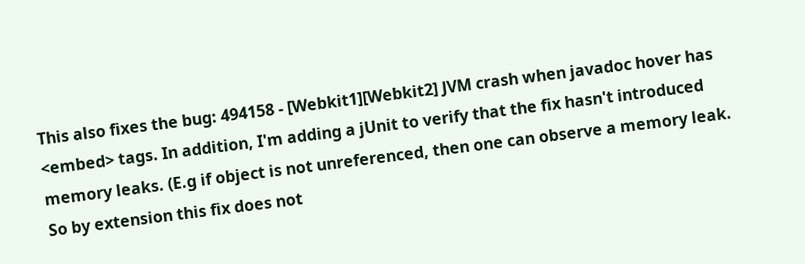This also fixes the bug: 494158 - [Webkit1][Webkit2] JVM crash when javadoc hover has <embed> tags. In addition, I'm adding a jUnit to verify that the fix hasn't introduced memory leaks. (E.g if object is not unreferenced, then one can observe a memory leak. So by extension this fix does not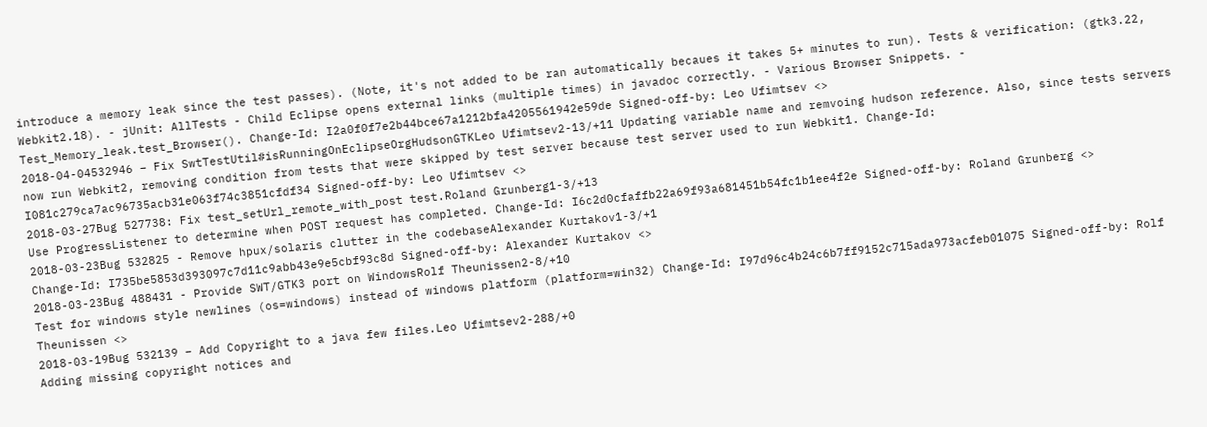introduce a memory leak since the test passes). (Note, it's not added to be ran automatically becaues it takes 5+ minutes to run). Tests & verification: (gtk3.22, Webkit2.18). - jUnit: AllTests - Child Eclipse opens external links (multiple times) in javadoc correctly. - Various Browser Snippets. - Test_Memory_leak.test_Browser(). Change-Id: I2a0f0f7e2b44bce67a1212bfa4205561942e59de Signed-off-by: Leo Ufimtsev <>
2018-04-04532946 – Fix SwtTestUtil#isRunningOnEclipseOrgHudsonGTKLeo Ufimtsev2-13/+11 Updating variable name and remvoing hudson reference. Also, since tests servers now run Webkit2, removing condition from tests that were skipped by test server because test server used to run Webkit1. Change-Id: I081c279ca7ac96735acb31e063f74c3851cfdf34 Signed-off-by: Leo Ufimtsev <>
2018-03-27Bug 527738: Fix test_setUrl_remote_with_post test.Roland Grunberg1-3/+13
Use ProgressListener to determine when POST request has completed. Change-Id: I6c2d0cfaffb22a69f93a681451b54fc1b1ee4f2e Signed-off-by: Roland Grunberg <>
2018-03-23Bug 532825 - Remove hpux/solaris clutter in the codebaseAlexander Kurtakov1-3/+1
Change-Id: I735be5853d393097c7d11c9abb43e9e5cbf93c8d Signed-off-by: Alexander Kurtakov <>
2018-03-23Bug 488431 - Provide SWT/GTK3 port on WindowsRolf Theunissen2-8/+10
Test for windows style newlines (os=windows) instead of windows platform (platform=win32) Change-Id: I97d96c4b24c6b7ff9152c715ada973acfeb01075 Signed-off-by: Rolf Theunissen <>
2018-03-19Bug 532139 – Add Copyright to a java few files.Leo Ufimtsev2-288/+0
Adding missing copyright notices and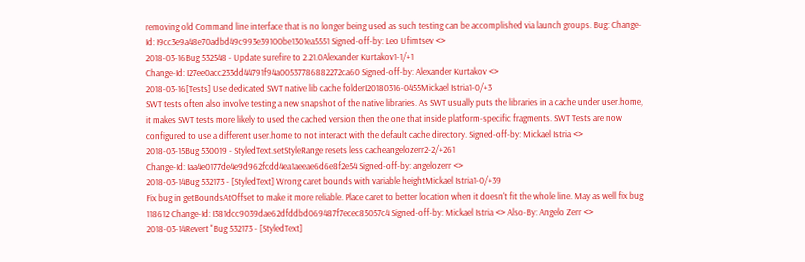removing old Command line interface that is no longer being used as such testing can be accomplished via launch groups. Bug: Change-Id: I9cc3e9a48e70adbd49c993e39100be1301ea5551 Signed-off-by: Leo Ufimtsev <>
2018-03-16Bug 532548 - Update surefire to 2.21.0Alexander Kurtakov1-1/+1
Change-Id: I27ee0acc233dd44791f94a00537786882272ca60 Signed-off-by: Alexander Kurtakov <>
2018-03-16[Tests] Use dedicated SWT native lib cache folderI20180316-0455Mickael Istria1-0/+3
SWT tests often also involve testing a new snapshot of the native libraries. As SWT usually puts the libraries in a cache under user.home, it makes SWT tests more likely to used the cached version then the one that inside platform-specific fragments. SWT Tests are now configured to use a different user.home to not interact with the default cache directory. Signed-off-by: Mickael Istria <>
2018-03-15Bug 530019 - StyledText.setStyleRange resets less cacheangelozerr2-2/+261
Change-Id: Iaa4e0177de4e9d962fcdd4ea1aeeae6d6e8f2e54 Signed-off-by: angelozerr <>
2018-03-14Bug 532173 - [StyledText] Wrong caret bounds with variable heightMickael Istria1-0/+39
Fix bug in getBoundsAtOffset to make it more reliable. Place caret to better location when it doesn't fit the whole line. May as well fix bug 118612 Change-Id: I381dcc9039dae62dfddbd069487f7ecec85057c4 Signed-off-by: Mickael Istria <> Also-By: Angelo Zerr <>
2018-03-14Revert "Bug 532173 - [StyledText]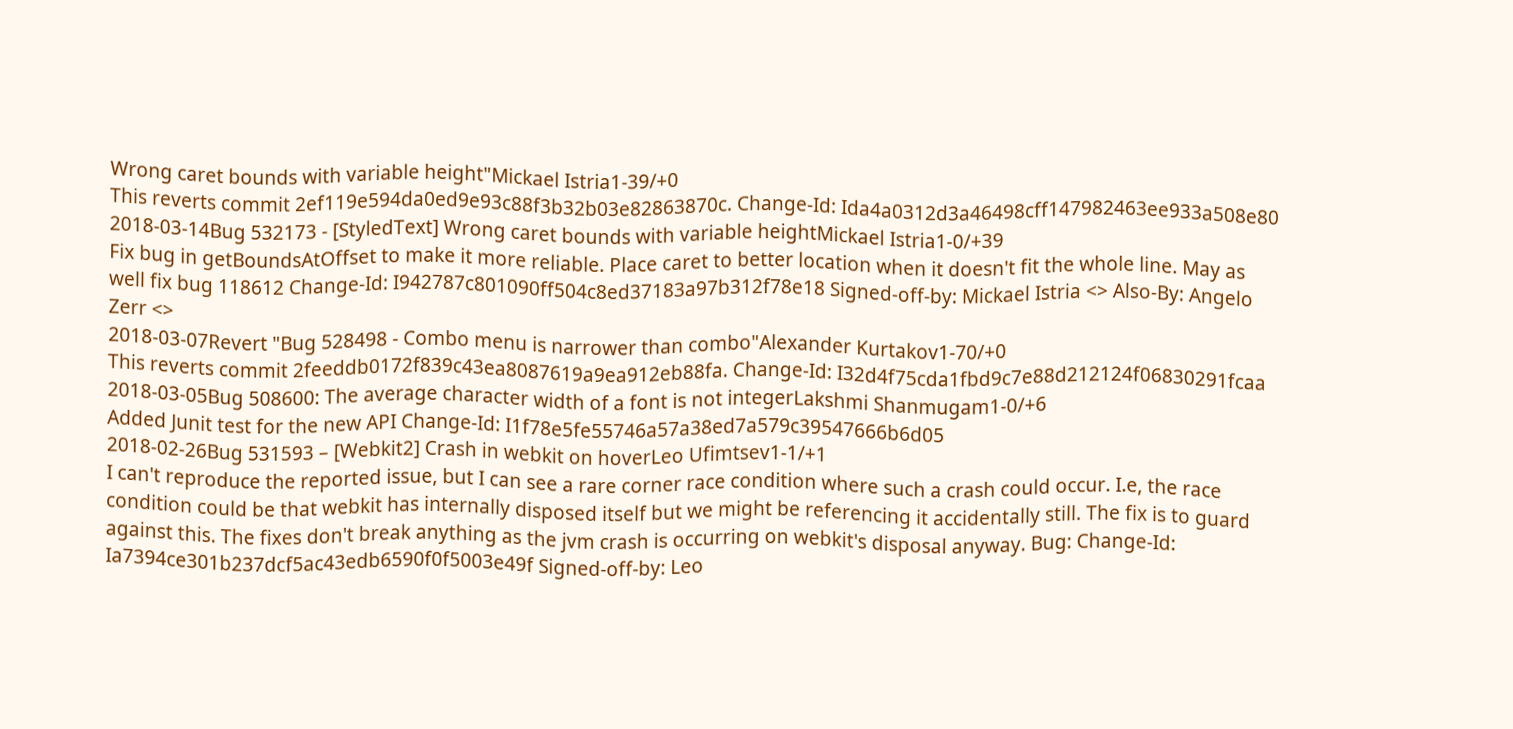Wrong caret bounds with variable height"Mickael Istria1-39/+0
This reverts commit 2ef119e594da0ed9e93c88f3b32b03e82863870c. Change-Id: Ida4a0312d3a46498cff147982463ee933a508e80
2018-03-14Bug 532173 - [StyledText] Wrong caret bounds with variable heightMickael Istria1-0/+39
Fix bug in getBoundsAtOffset to make it more reliable. Place caret to better location when it doesn't fit the whole line. May as well fix bug 118612 Change-Id: I942787c801090ff504c8ed37183a97b312f78e18 Signed-off-by: Mickael Istria <> Also-By: Angelo Zerr <>
2018-03-07Revert "Bug 528498 - Combo menu is narrower than combo"Alexander Kurtakov1-70/+0
This reverts commit 2feeddb0172f839c43ea8087619a9ea912eb88fa. Change-Id: I32d4f75cda1fbd9c7e88d212124f06830291fcaa
2018-03-05Bug 508600: The average character width of a font is not integerLakshmi Shanmugam1-0/+6
Added Junit test for the new API Change-Id: I1f78e5fe55746a57a38ed7a579c39547666b6d05
2018-02-26Bug 531593 – [Webkit2] Crash in webkit on hoverLeo Ufimtsev1-1/+1
I can't reproduce the reported issue, but I can see a rare corner race condition where such a crash could occur. I.e, the race condition could be that webkit has internally disposed itself but we might be referencing it accidentally still. The fix is to guard against this. The fixes don't break anything as the jvm crash is occurring on webkit's disposal anyway. Bug: Change-Id: Ia7394ce301b237dcf5ac43edb6590f0f5003e49f Signed-off-by: Leo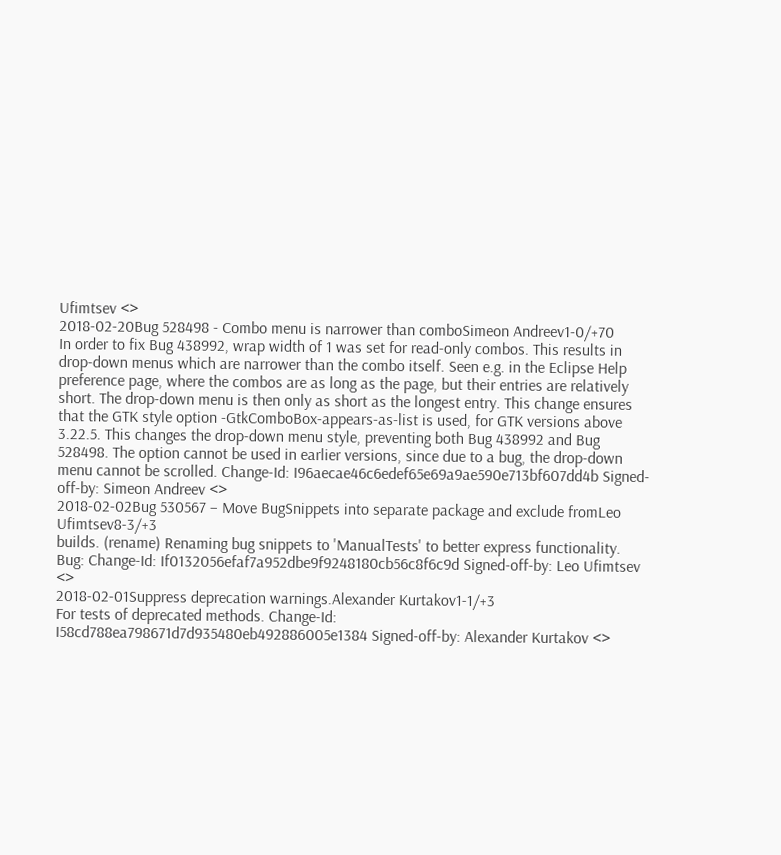Ufimtsev <>
2018-02-20Bug 528498 - Combo menu is narrower than comboSimeon Andreev1-0/+70
In order to fix Bug 438992, wrap width of 1 was set for read-only combos. This results in drop-down menus which are narrower than the combo itself. Seen e.g. in the Eclipse Help preference page, where the combos are as long as the page, but their entries are relatively short. The drop-down menu is then only as short as the longest entry. This change ensures that the GTK style option -GtkComboBox-appears-as-list is used, for GTK versions above 3.22.5. This changes the drop-down menu style, preventing both Bug 438992 and Bug 528498. The option cannot be used in earlier versions, since due to a bug, the drop-down menu cannot be scrolled. Change-Id: I96aecae46c6edef65e69a9ae590e713bf607dd4b Signed-off-by: Simeon Andreev <>
2018-02-02Bug 530567 – Move BugSnippets into separate package and exclude fromLeo Ufimtsev8-3/+3
builds. (rename) Renaming bug snippets to 'ManualTests' to better express functionality. Bug: Change-Id: If0132056efaf7a952dbe9f9248180cb56c8f6c9d Signed-off-by: Leo Ufimtsev <>
2018-02-01Suppress deprecation warnings.Alexander Kurtakov1-1/+3
For tests of deprecated methods. Change-Id: I58cd788ea798671d7d935480eb492886005e1384 Signed-off-by: Alexander Kurtakov <>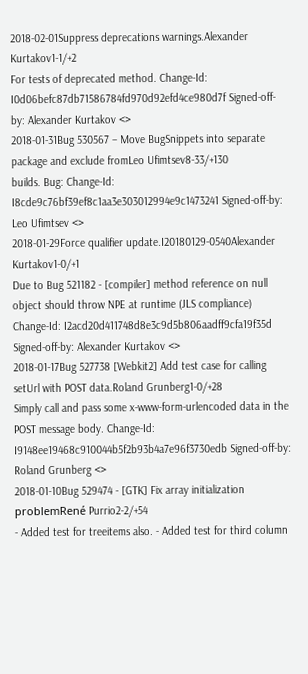2018-02-01Suppress deprecations warnings.Alexander Kurtakov1-1/+2
For tests of deprecated method. Change-Id: I0d06befc87db71586784fd970d92efd4ce980d7f Signed-off-by: Alexander Kurtakov <>
2018-01-31Bug 530567 – Move BugSnippets into separate package and exclude fromLeo Ufimtsev8-33/+130
builds. Bug: Change-Id: I8cde9c76bf39ef8c1aa3e303012994e9c1473241 Signed-off-by: Leo Ufimtsev <>
2018-01-29Force qualifier update.I20180129-0540Alexander Kurtakov1-0/+1
Due to Bug 521182 - [compiler] method reference on null object should throw NPE at runtime (JLS compliance) Change-Id: I2acd20d411748d8e3c9d5b806aadff9cfa19f35d Signed-off-by: Alexander Kurtakov <>
2018-01-17Bug 527738 [Webkit2] Add test case for calling setUrl with POST data.Roland Grunberg1-0/+28
Simply call and pass some x-www-form-urlencoded data in the POST message body. Change-Id: I9148ee19468c910044b5f2b93b4a7e96f3730edb Signed-off-by: Roland Grunberg <>
2018-01-10Bug 529474 - [GTK] Fix array initialization problemRené Purrio2-2/+54
- Added test for treeitems also. - Added test for third column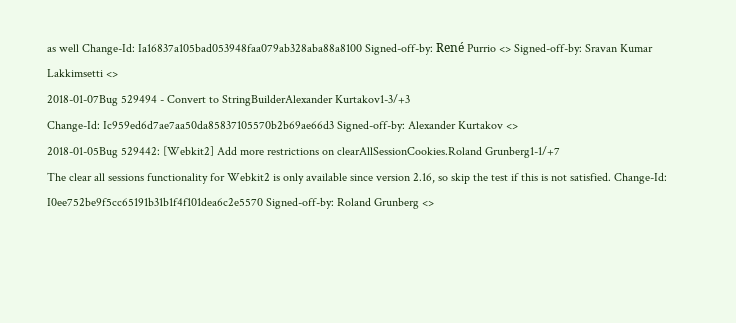as well Change-Id: Ia16837a105bad053948faa079ab328aba88a8100 Signed-off-by: René Purrio <> Signed-off-by: Sravan Kumar Lakkimsetti <>
2018-01-07Bug 529494 - Convert to StringBuilderAlexander Kurtakov1-3/+3
Change-Id: Ic959ed6d7ae7aa50da85837105570b2b69ae66d3 Signed-off-by: Alexander Kurtakov <>
2018-01-05Bug 529442: [Webkit2] Add more restrictions on clearAllSessionCookies.Roland Grunberg1-1/+7
The clear all sessions functionality for Webkit2 is only available since version 2.16, so skip the test if this is not satisfied. Change-Id: I0ee752be9f5cc65191b31b1f4f101dea6c2e5570 Signed-off-by: Roland Grunberg <>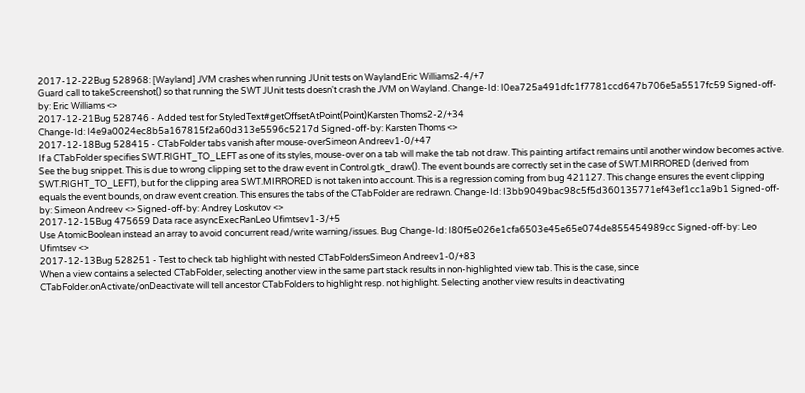2017-12-22Bug 528968: [Wayland] JVM crashes when running JUnit tests on WaylandEric Williams2-4/+7
Guard call to takeScreenshot() so that running the SWT JUnit tests doesn't crash the JVM on Wayland. Change-Id: I0ea725a491dfc1f7781ccd647b706e5a5517fc59 Signed-off-by: Eric Williams <>
2017-12-21Bug 528746 - Added test for StyledText#getOffsetAtPoint(Point)Karsten Thoms2-2/+34
Change-Id: I4e9a0024ec8b5a167815f2a60d313e5596c5217d Signed-off-by: Karsten Thoms <>
2017-12-18Bug 528415 - CTabFolder tabs vanish after mouse-overSimeon Andreev1-0/+47
If a CTabFolder specifies SWT.RIGHT_TO_LEFT as one of its styles, mouse-over on a tab will make the tab not draw. This painting artifact remains until another window becomes active. See the bug snippet. This is due to wrong clipping set to the draw event in Control.gtk_draw(). The event bounds are correctly set in the case of SWT.MIRRORED (derived from SWT.RIGHT_TO_LEFT), but for the clipping area SWT.MIRRORED is not taken into account. This is a regression coming from bug 421127. This change ensures the event clipping equals the event bounds, on draw event creation. This ensures the tabs of the CTabFolder are redrawn. Change-Id: I3bb9049bac98c5f5d360135771ef43ef1cc1a9b1 Signed-off-by: Simeon Andreev <> Signed-off-by: Andrey Loskutov <>
2017-12-15Bug 475659 Data race asyncExecRanLeo Ufimtsev1-3/+5
Use AtomicBoolean instead an array to avoid concurrent read/write warning/issues. Bug Change-Id: I80f5e026e1cfa6503e45e65e074de855454989cc Signed-off-by: Leo Ufimtsev <>
2017-12-13Bug 528251 - Test to check tab highlight with nested CTabFoldersSimeon Andreev1-0/+83
When a view contains a selected CTabFolder, selecting another view in the same part stack results in non-highlighted view tab. This is the case, since CTabFolder.onActivate/onDeactivate will tell ancestor CTabFolders to highlight resp. not highlight. Selecting another view results in deactivating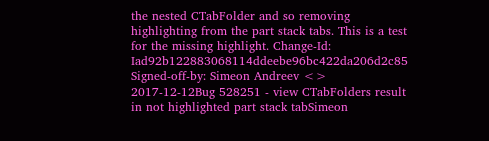the nested CTabFolder and so removing highlighting from the part stack tabs. This is a test for the missing highlight. Change-Id: Iad92b122883068114ddeebe96bc422da206d2c85 Signed-off-by: Simeon Andreev <>
2017-12-12Bug 528251 - view CTabFolders result in not highlighted part stack tabSimeon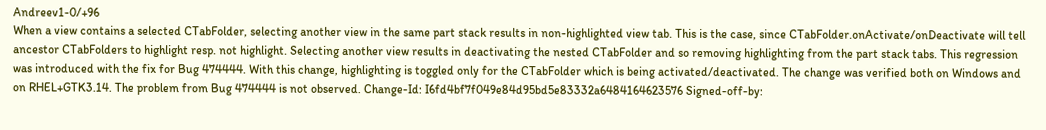Andreev1-0/+96
When a view contains a selected CTabFolder, selecting another view in the same part stack results in non-highlighted view tab. This is the case, since CTabFolder.onActivate/onDeactivate will tell ancestor CTabFolders to highlight resp. not highlight. Selecting another view results in deactivating the nested CTabFolder and so removing highlighting from the part stack tabs. This regression was introduced with the fix for Bug 474444. With this change, highlighting is toggled only for the CTabFolder which is being activated/deactivated. The change was verified both on Windows and on RHEL+GTK3.14. The problem from Bug 474444 is not observed. Change-Id: I6fd4bf7f049e84d95bd5e83332a6484164623576 Signed-off-by: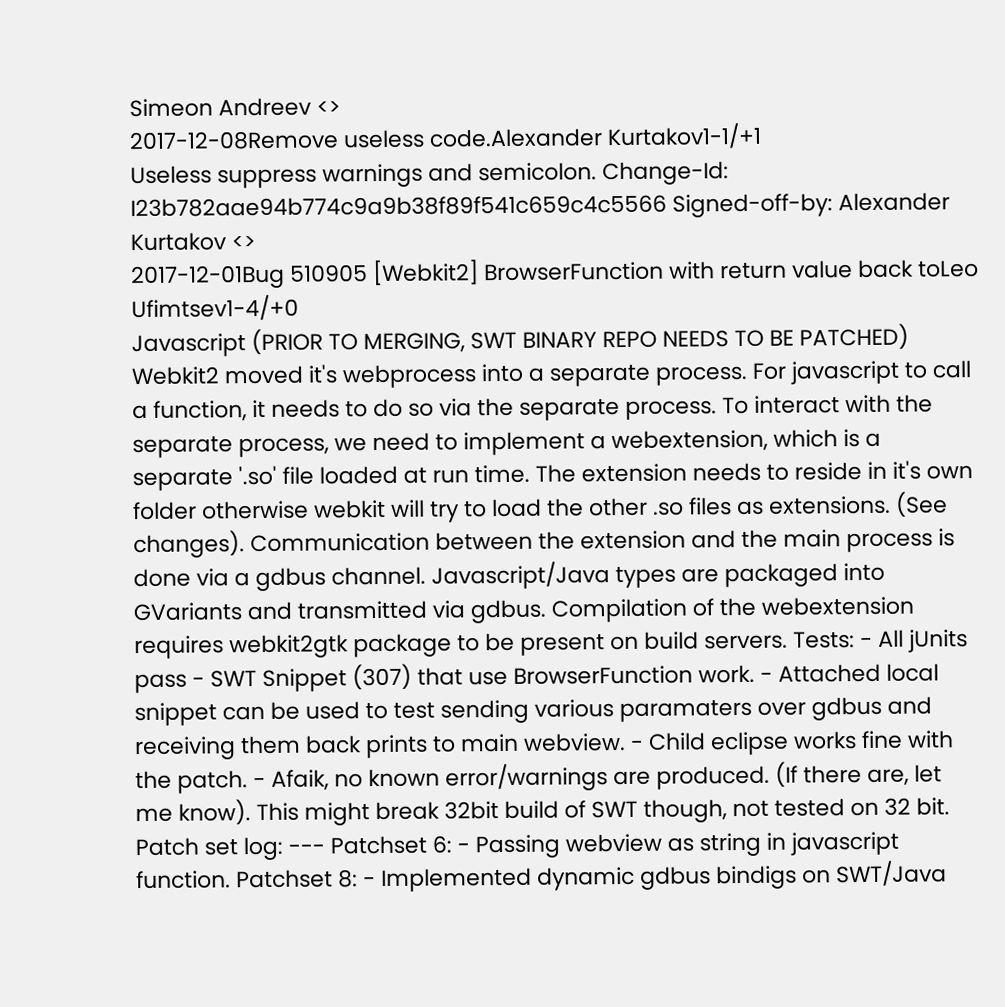Simeon Andreev <>
2017-12-08Remove useless code.Alexander Kurtakov1-1/+1
Useless suppress warnings and semicolon. Change-Id: I23b782aae94b774c9a9b38f89f541c659c4c5566 Signed-off-by: Alexander Kurtakov <>
2017-12-01Bug 510905 [Webkit2] BrowserFunction with return value back toLeo Ufimtsev1-4/+0
Javascript (PRIOR TO MERGING, SWT BINARY REPO NEEDS TO BE PATCHED) Webkit2 moved it's webprocess into a separate process. For javascript to call a function, it needs to do so via the separate process. To interact with the separate process, we need to implement a webextension, which is a separate '.so' file loaded at run time. The extension needs to reside in it's own folder otherwise webkit will try to load the other .so files as extensions. (See changes). Communication between the extension and the main process is done via a gdbus channel. Javascript/Java types are packaged into GVariants and transmitted via gdbus. Compilation of the webextension requires webkit2gtk package to be present on build servers. Tests: - All jUnits pass - SWT Snippet (307) that use BrowserFunction work. - Attached local snippet can be used to test sending various paramaters over gdbus and receiving them back prints to main webview. - Child eclipse works fine with the patch. - Afaik, no known error/warnings are produced. (If there are, let me know). This might break 32bit build of SWT though, not tested on 32 bit. Patch set log: --- Patchset 6: - Passing webview as string in javascript function. Patchset 8: - Implemented dynamic gdbus bindigs on SWT/Java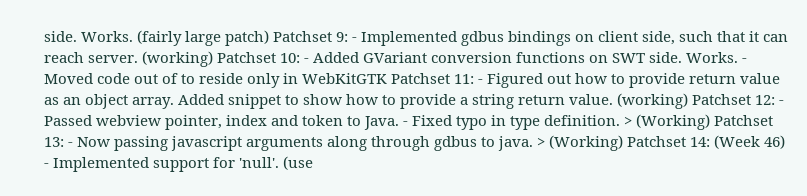side. Works. (fairly large patch) Patchset 9: - Implemented gdbus bindings on client side, such that it can reach server. (working) Patchset 10: - Added GVariant conversion functions on SWT side. Works. - Moved code out of to reside only in WebKitGTK Patchset 11: - Figured out how to provide return value as an object array. Added snippet to show how to provide a string return value. (working) Patchset 12: - Passed webview pointer, index and token to Java. - Fixed typo in type definition. > (Working) Patchset 13: - Now passing javascript arguments along through gdbus to java. > (Working) Patchset 14: (Week 46) - Implemented support for 'null'. (use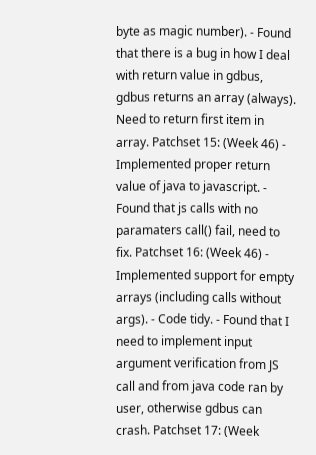byte as magic number). - Found that there is a bug in how I deal with return value in gdbus, gdbus returns an array (always). Need to return first item in array. Patchset 15: (Week 46) - Implemented proper return value of java to javascript. - Found that js calls with no paramaters call() fail, need to fix. Patchset 16: (Week 46) - Implemented support for empty arrays (including calls without args). - Code tidy. - Found that I need to implement input argument verification from JS call and from java code ran by user, otherwise gdbus can crash. Patchset 17: (Week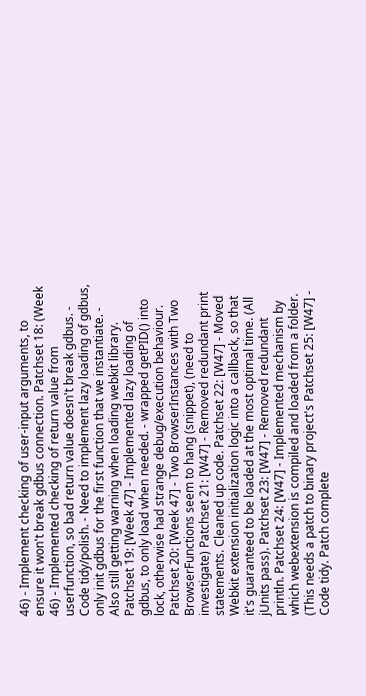46) - Implement checking of user-input arguments, to ensure it won't break gdbus connection. Patchset 18: (Week 46) - Implemented checking of return value from userfunction, so bad return value doesn't break gdbus. - Code tidy/polish. - Need to implement lazy loading of gdbus, only init gdbus for the first function that we instantiate. - Also still getting warning when loading webkit library. Patchset 19: [Week 47] - Implemented lazy loading of gdbus, to only load when needed. - wrapped getPID() into lock, otherwise had strange debug/execution behaviour. Patchset 20: [Week 47] - Two BrowserInstances with Two BrowserFunctions seem to hang (snippet), (need to investigate) Patchset 21: [W47] - Removed redundant print statements. Cleaned up code. Patchset 22: [W47] - Moved Webkit extension initialization logic into a callback, so that it's guaranteed to be loaded at the most optimal time. (All jUnits pass). Patchset 23: [W47] - Removed redundant println. Patchset 24: [W47] - Implemented mechanism by which webextension is compiled and loaded from a folder. (This needs a patch to binary project's Patchset 25: [W47] - Code tidy. Patch complete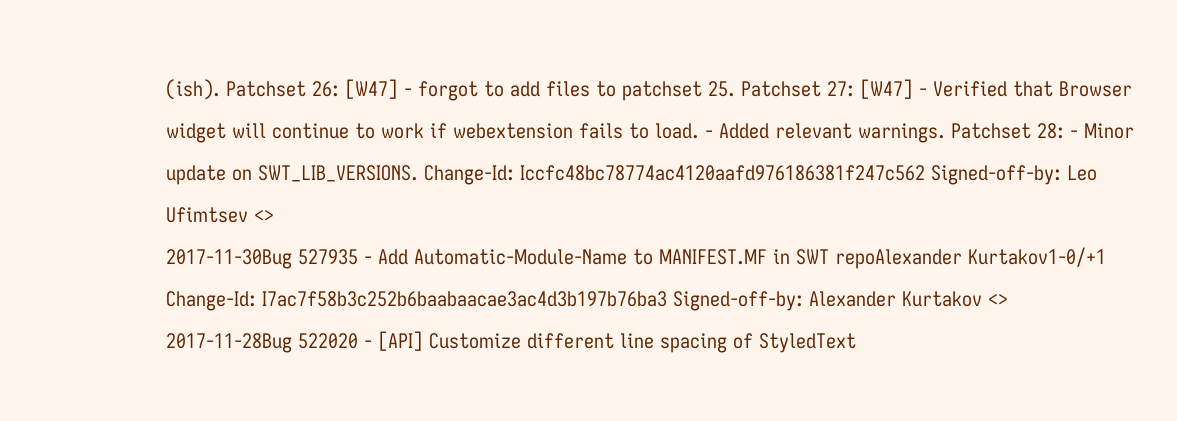(ish). Patchset 26: [W47] - forgot to add files to patchset 25. Patchset 27: [W47] - Verified that Browser widget will continue to work if webextension fails to load. - Added relevant warnings. Patchset 28: - Minor update on SWT_LIB_VERSIONS. Change-Id: Iccfc48bc78774ac4120aafd976186381f247c562 Signed-off-by: Leo Ufimtsev <>
2017-11-30Bug 527935 - Add Automatic-Module-Name to MANIFEST.MF in SWT repoAlexander Kurtakov1-0/+1
Change-Id: I7ac7f58b3c252b6baabaacae3ac4d3b197b76ba3 Signed-off-by: Alexander Kurtakov <>
2017-11-28Bug 522020 - [API] Customize different line spacing of StyledText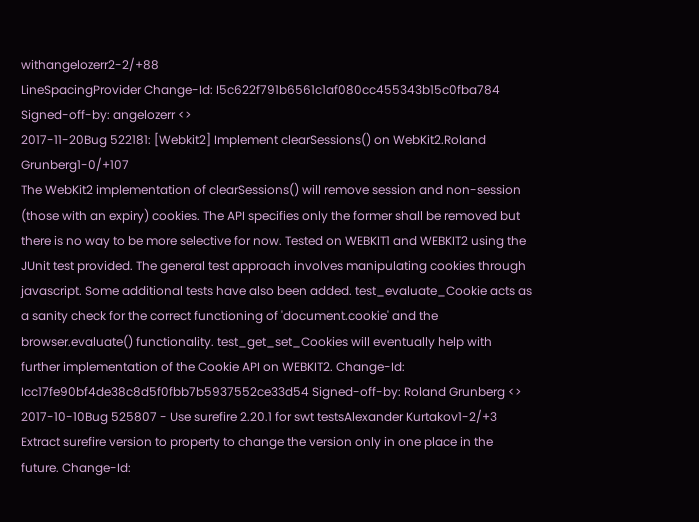withangelozerr2-2/+88
LineSpacingProvider Change-Id: I5c622f791b6561c1af080cc455343b15c0fba784 Signed-off-by: angelozerr <>
2017-11-20Bug 522181: [Webkit2] Implement clearSessions() on WebKit2.Roland Grunberg1-0/+107
The WebKit2 implementation of clearSessions() will remove session and non-session (those with an expiry) cookies. The API specifies only the former shall be removed but there is no way to be more selective for now. Tested on WEBKIT1 and WEBKIT2 using the JUnit test provided. The general test approach involves manipulating cookies through javascript. Some additional tests have also been added. test_evaluate_Cookie acts as a sanity check for the correct functioning of 'document.cookie' and the browser.evaluate() functionality. test_get_set_Cookies will eventually help with further implementation of the Cookie API on WEBKIT2. Change-Id: Icc17fe90bf4de38c8d5f0fbb7b5937552ce33d54 Signed-off-by: Roland Grunberg <>
2017-10-10Bug 525807 - Use surefire 2.20.1 for swt testsAlexander Kurtakov1-2/+3
Extract surefire version to property to change the version only in one place in the future. Change-Id: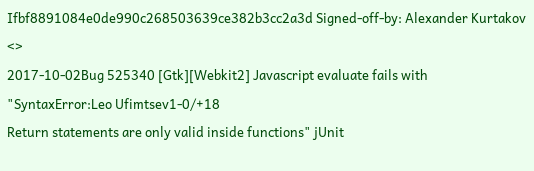Ifbf8891084e0de990c268503639ce382b3cc2a3d Signed-off-by: Alexander Kurtakov <>
2017-10-02Bug 525340 [Gtk][Webkit2] Javascript evaluate fails with "SyntaxError:Leo Ufimtsev1-0/+18
Return statements are only valid inside functions" jUnit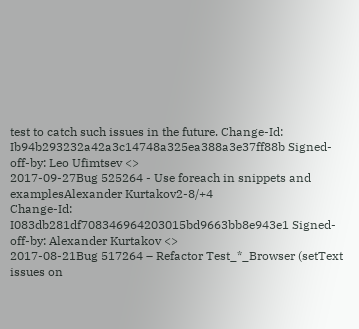test to catch such issues in the future. Change-Id: Ib94b293232a42a3c14748a325ea388a3e37ff88b Signed-off-by: Leo Ufimtsev <>
2017-09-27Bug 525264 - Use foreach in snippets and examplesAlexander Kurtakov2-8/+4
Change-Id: I083db281df708346964203015bd9663bb8e943e1 Signed-off-by: Alexander Kurtakov <>
2017-08-21Bug 517264 – Refactor Test_*_Browser (setText issues on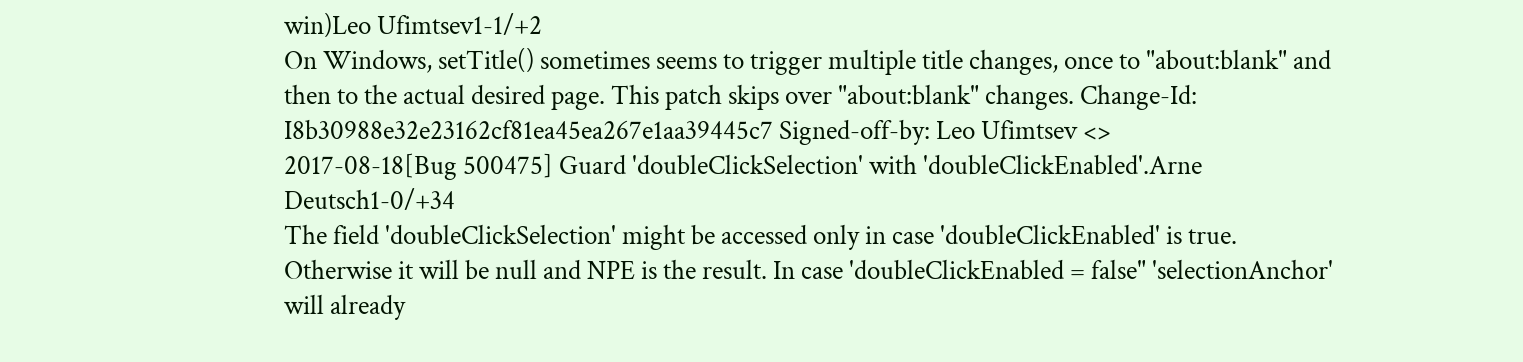win)Leo Ufimtsev1-1/+2
On Windows, setTitle() sometimes seems to trigger multiple title changes, once to "about:blank" and then to the actual desired page. This patch skips over "about:blank" changes. Change-Id: I8b30988e32e23162cf81ea45ea267e1aa39445c7 Signed-off-by: Leo Ufimtsev <>
2017-08-18[Bug 500475] Guard 'doubleClickSelection' with 'doubleClickEnabled'.Arne Deutsch1-0/+34
The field 'doubleClickSelection' might be accessed only in case 'doubleClickEnabled' is true. Otherwise it will be null and NPE is the result. In case 'doubleClickEnabled = false" 'selectionAnchor' will already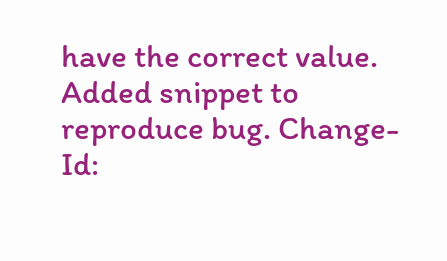have the correct value. Added snippet to reproduce bug. Change-Id: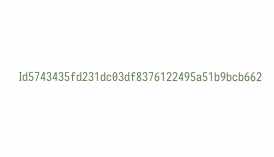Id5743435fd231dc03df8376122495a51b9bcb662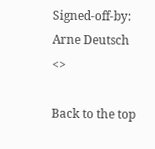Signed-off-by: Arne Deutsch <>

Back to the top